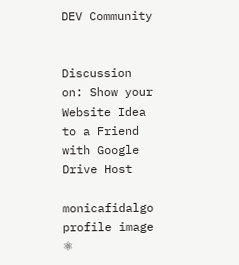DEV Community


Discussion on: Show your Website Idea to a Friend with Google Drive Host

monicafidalgo profile image
⚛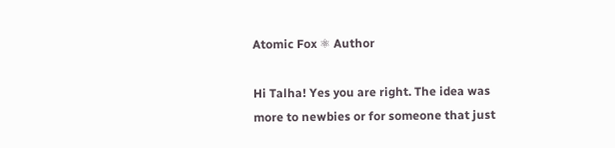Atomic Fox ⚛ Author

Hi Talha! Yes you are right. The idea was more to newbies or for someone that just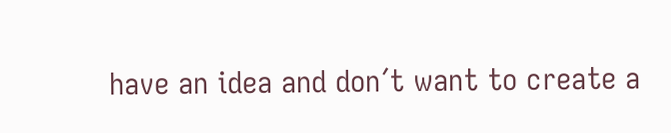have an idea and don´t want to create a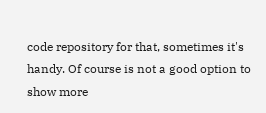code repository for that, sometimes it's handy. Of course is not a good option to show more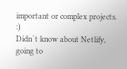important or complex projects. :)
Didn´t know about Netlify, going to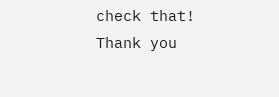check that! Thank you